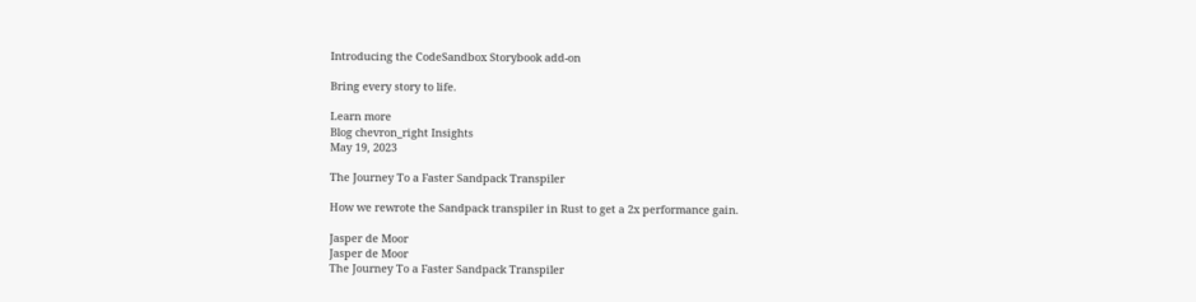Introducing the CodeSandbox Storybook add-on

Bring every story to life.

Learn more
Blog chevron_right Insights
May 19, 2023

The Journey To a Faster Sandpack Transpiler

How we rewrote the Sandpack transpiler in Rust to get a 2x performance gain.

Jasper de Moor
Jasper de Moor
The Journey To a Faster Sandpack Transpiler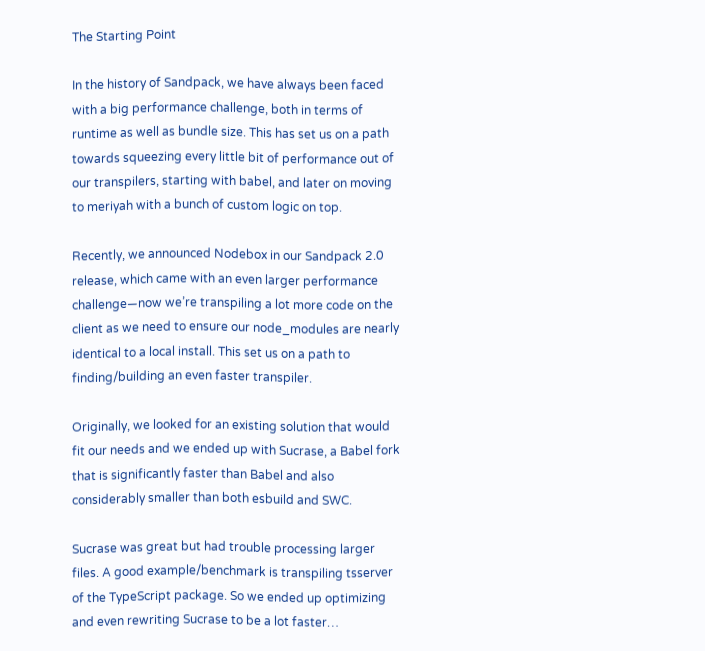The Starting Point

In the history of Sandpack, we have always been faced with a big performance challenge, both in terms of runtime as well as bundle size. This has set us on a path towards squeezing every little bit of performance out of our transpilers, starting with babel, and later on moving to meriyah with a bunch of custom logic on top.

Recently, we announced Nodebox in our Sandpack 2.0 release, which came with an even larger performance challenge—now we’re transpiling a lot more code on the client as we need to ensure our node_modules are nearly identical to a local install. This set us on a path to finding/building an even faster transpiler.

Originally, we looked for an existing solution that would fit our needs and we ended up with Sucrase, a Babel fork that is significantly faster than Babel and also considerably smaller than both esbuild and SWC.

Sucrase was great but had trouble processing larger files. A good example/benchmark is transpiling tsserver of the TypeScript package. So we ended up optimizing and even rewriting Sucrase to be a lot faster…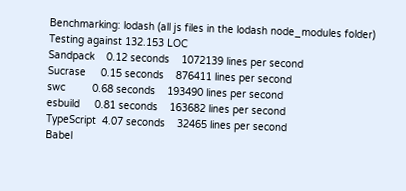Benchmarking: lodash (all js files in the lodash node_modules folder)
Testing against 132.153 LOC
Sandpack    0.12 seconds    1072139 lines per second
Sucrase     0.15 seconds    876411 lines per second
swc         0.68 seconds    193490 lines per second
esbuild     0.81 seconds    163682 lines per second
TypeScript  4.07 seconds    32465 lines per second
Babel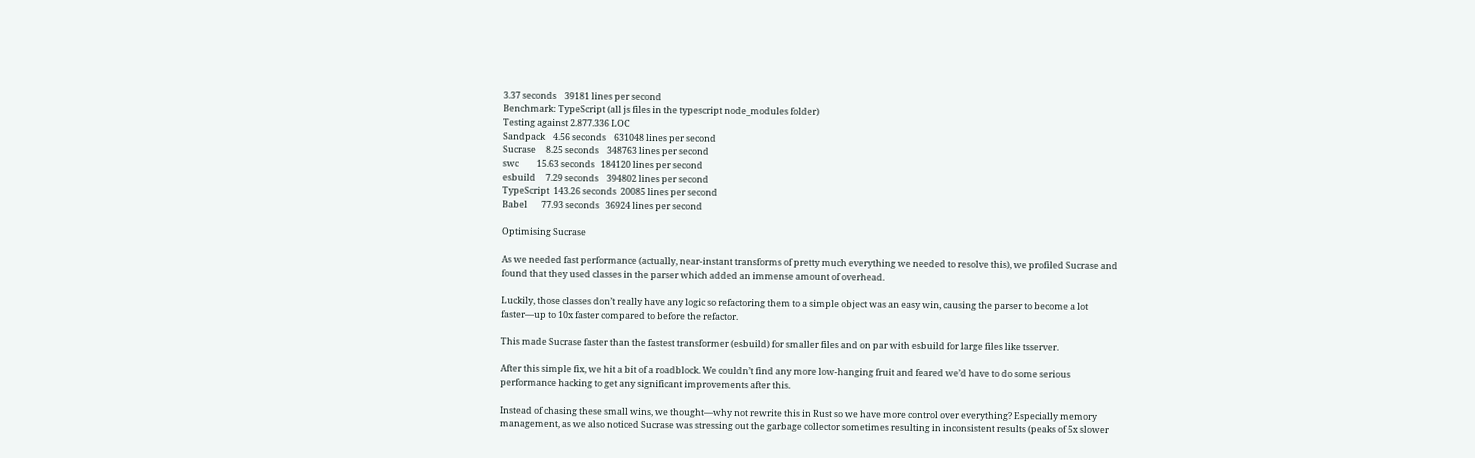3.37 seconds    39181 lines per second
Benchmark: TypeScript (all js files in the typescript node_modules folder)
Testing against 2.877.336 LOC
Sandpack    4.56 seconds    631048 lines per second
Sucrase     8.25 seconds    348763 lines per second
swc         15.63 seconds   184120 lines per second
esbuild     7.29 seconds    394802 lines per second
TypeScript  143.26 seconds  20085 lines per second
Babel       77.93 seconds   36924 lines per second

Optimising Sucrase

As we needed fast performance (actually, near-instant transforms of pretty much everything we needed to resolve this), we profiled Sucrase and found that they used classes in the parser which added an immense amount of overhead.

Luckily, those classes don’t really have any logic so refactoring them to a simple object was an easy win, causing the parser to become a lot faster—up to 10x faster compared to before the refactor.

This made Sucrase faster than the fastest transformer (esbuild) for smaller files and on par with esbuild for large files like tsserver.

After this simple fix, we hit a bit of a roadblock. We couldn’t find any more low-hanging fruit and feared we’d have to do some serious performance hacking to get any significant improvements after this.

Instead of chasing these small wins, we thought—why not rewrite this in Rust so we have more control over everything? Especially memory management, as we also noticed Sucrase was stressing out the garbage collector sometimes resulting in inconsistent results (peaks of 5x slower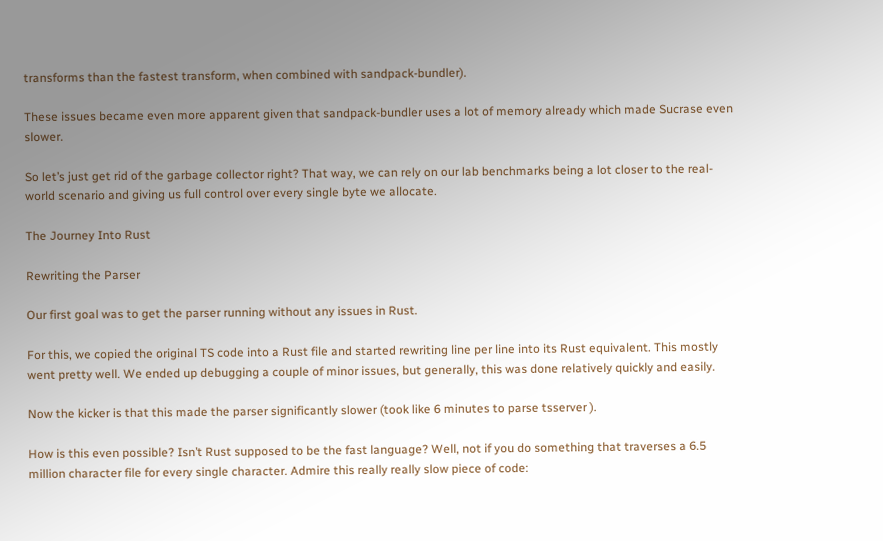transforms than the fastest transform, when combined with sandpack-bundler).

These issues became even more apparent given that sandpack-bundler uses a lot of memory already which made Sucrase even slower.

So let’s just get rid of the garbage collector right? That way, we can rely on our lab benchmarks being a lot closer to the real-world scenario and giving us full control over every single byte we allocate.

The Journey Into Rust

Rewriting the Parser

Our first goal was to get the parser running without any issues in Rust.

For this, we copied the original TS code into a Rust file and started rewriting line per line into its Rust equivalent. This mostly went pretty well. We ended up debugging a couple of minor issues, but generally, this was done relatively quickly and easily.

Now the kicker is that this made the parser significantly slower (took like 6 minutes to parse tsserver ).

How is this even possible? Isn’t Rust supposed to be the fast language? Well, not if you do something that traverses a 6.5 million character file for every single character. Admire this really really slow piece of code: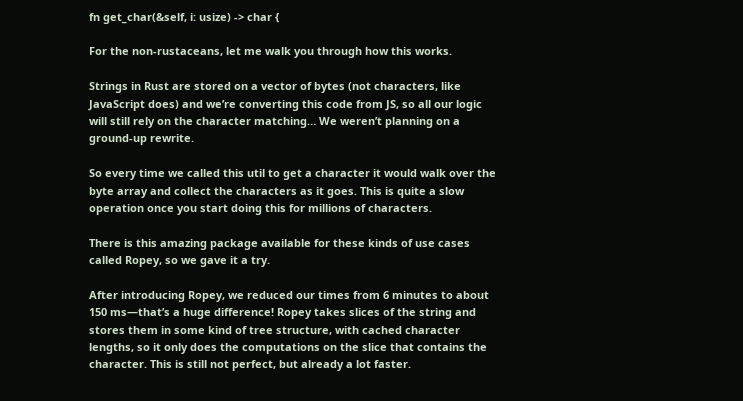fn get_char(&self, i: usize) -> char {

For the non-rustaceans, let me walk you through how this works.

Strings in Rust are stored on a vector of bytes (not characters, like JavaScript does) and we’re converting this code from JS, so all our logic will still rely on the character matching… We weren’t planning on a ground-up rewrite.

So every time we called this util to get a character it would walk over the byte array and collect the characters as it goes. This is quite a slow operation once you start doing this for millions of characters.

There is this amazing package available for these kinds of use cases called Ropey, so we gave it a try.

After introducing Ropey, we reduced our times from 6 minutes to about 150 ms—that’s a huge difference! Ropey takes slices of the string and stores them in some kind of tree structure, with cached character lengths, so it only does the computations on the slice that contains the character. This is still not perfect, but already a lot faster.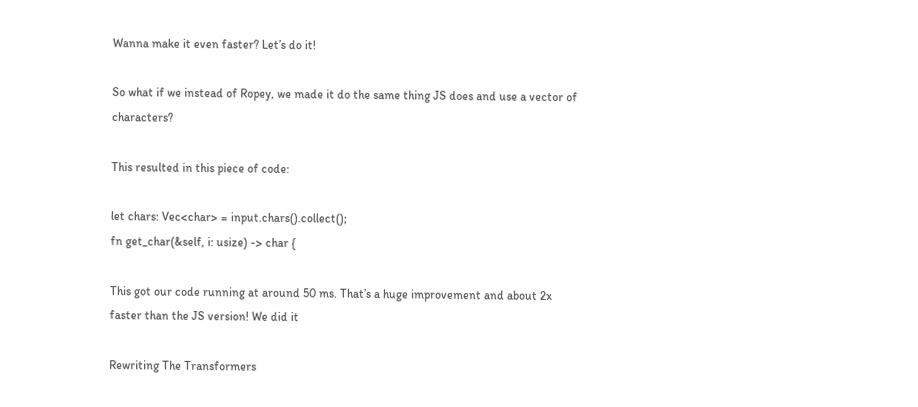Wanna make it even faster? Let’s do it!

So what if we instead of Ropey, we made it do the same thing JS does and use a vector of characters?

This resulted in this piece of code:

let chars: Vec<char> = input.chars().collect();
fn get_char(&self, i: usize) -> char {

This got our code running at around 50 ms. That’s a huge improvement and about 2x faster than the JS version! We did it

Rewriting The Transformers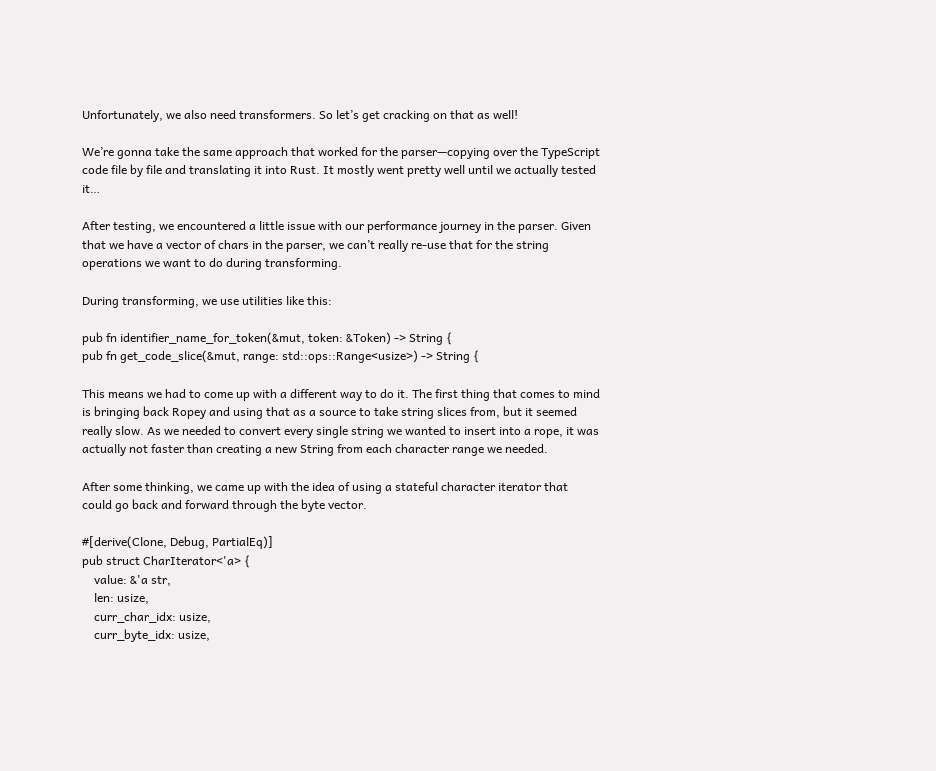Unfortunately, we also need transformers. So let’s get cracking on that as well!

We’re gonna take the same approach that worked for the parser—copying over the TypeScript code file by file and translating it into Rust. It mostly went pretty well until we actually tested it…

After testing, we encountered a little issue with our performance journey in the parser. Given that we have a vector of chars in the parser, we can’t really re-use that for the string operations we want to do during transforming.

During transforming, we use utilities like this:

pub fn identifier_name_for_token(&mut, token: &Token) -> String {
pub fn get_code_slice(&mut, range: std::ops::Range<usize>) -> String {

This means we had to come up with a different way to do it. The first thing that comes to mind is bringing back Ropey and using that as a source to take string slices from, but it seemed really slow. As we needed to convert every single string we wanted to insert into a rope, it was actually not faster than creating a new String from each character range we needed.

After some thinking, we came up with the idea of using a stateful character iterator that could go back and forward through the byte vector.

#[derive(Clone, Debug, PartialEq)]
pub struct CharIterator<'a> {
    value: &'a str,
    len: usize,
    curr_char_idx: usize,
    curr_byte_idx: usize,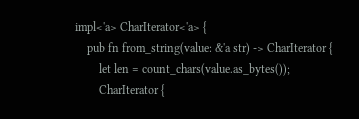impl<'a> CharIterator<'a> {
    pub fn from_string(value: &'a str) -> CharIterator {
        let len = count_chars(value.as_bytes());
        CharIterator {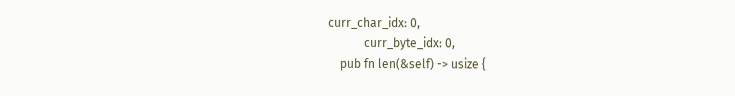curr_char_idx: 0,
            curr_byte_idx: 0,
    pub fn len(&self) -> usize {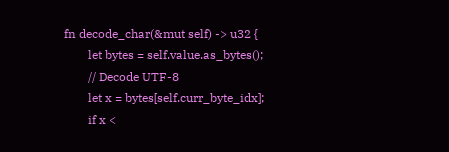fn decode_char(&mut self) -> u32 {
        let bytes = self.value.as_bytes();
        // Decode UTF-8
        let x = bytes[self.curr_byte_idx];
        if x <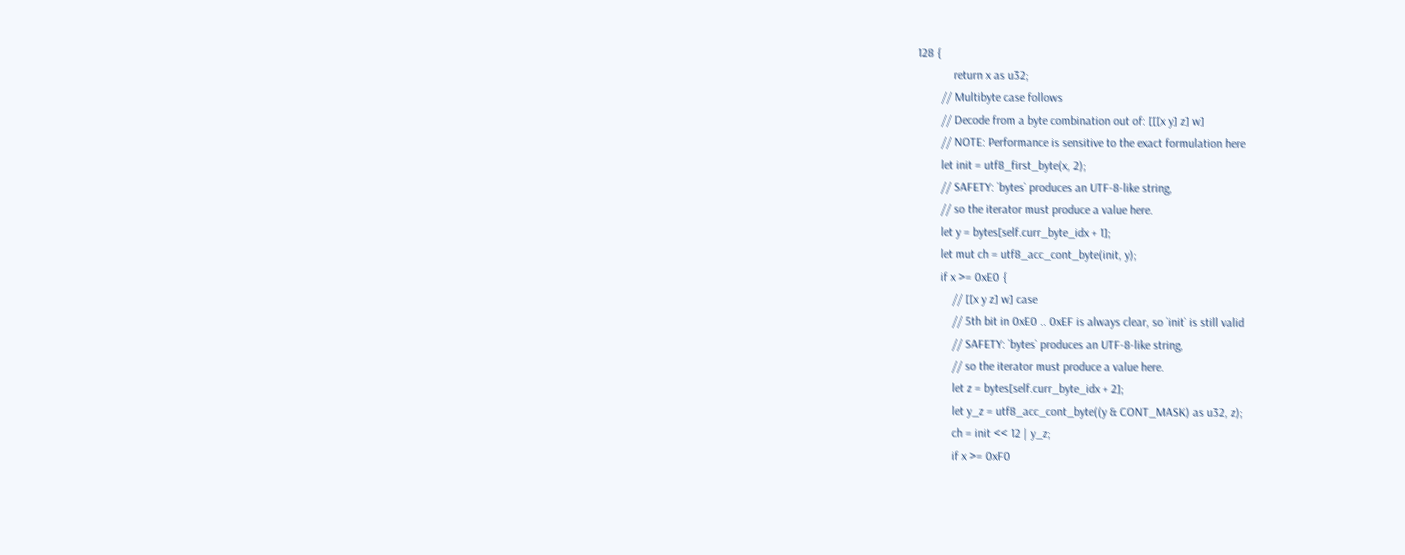128 {
            return x as u32;
        // Multibyte case follows
        // Decode from a byte combination out of: [[[x y] z] w]
        // NOTE: Performance is sensitive to the exact formulation here
        let init = utf8_first_byte(x, 2);
        // SAFETY: `bytes` produces an UTF-8-like string,
        // so the iterator must produce a value here.
        let y = bytes[self.curr_byte_idx + 1];
        let mut ch = utf8_acc_cont_byte(init, y);
        if x >= 0xE0 {
            // [[x y z] w] case
            // 5th bit in 0xE0 .. 0xEF is always clear, so `init` is still valid
            // SAFETY: `bytes` produces an UTF-8-like string,
            // so the iterator must produce a value here.
            let z = bytes[self.curr_byte_idx + 2];
            let y_z = utf8_acc_cont_byte((y & CONT_MASK) as u32, z);
            ch = init << 12 | y_z;
            if x >= 0xF0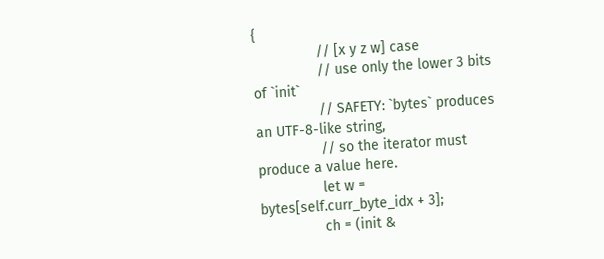{
                // [x y z w] case
                // use only the lower 3 bits of `init`
                // SAFETY: `bytes` produces an UTF-8-like string,
                // so the iterator must produce a value here.
                let w = bytes[self.curr_byte_idx + 3];
                ch = (init &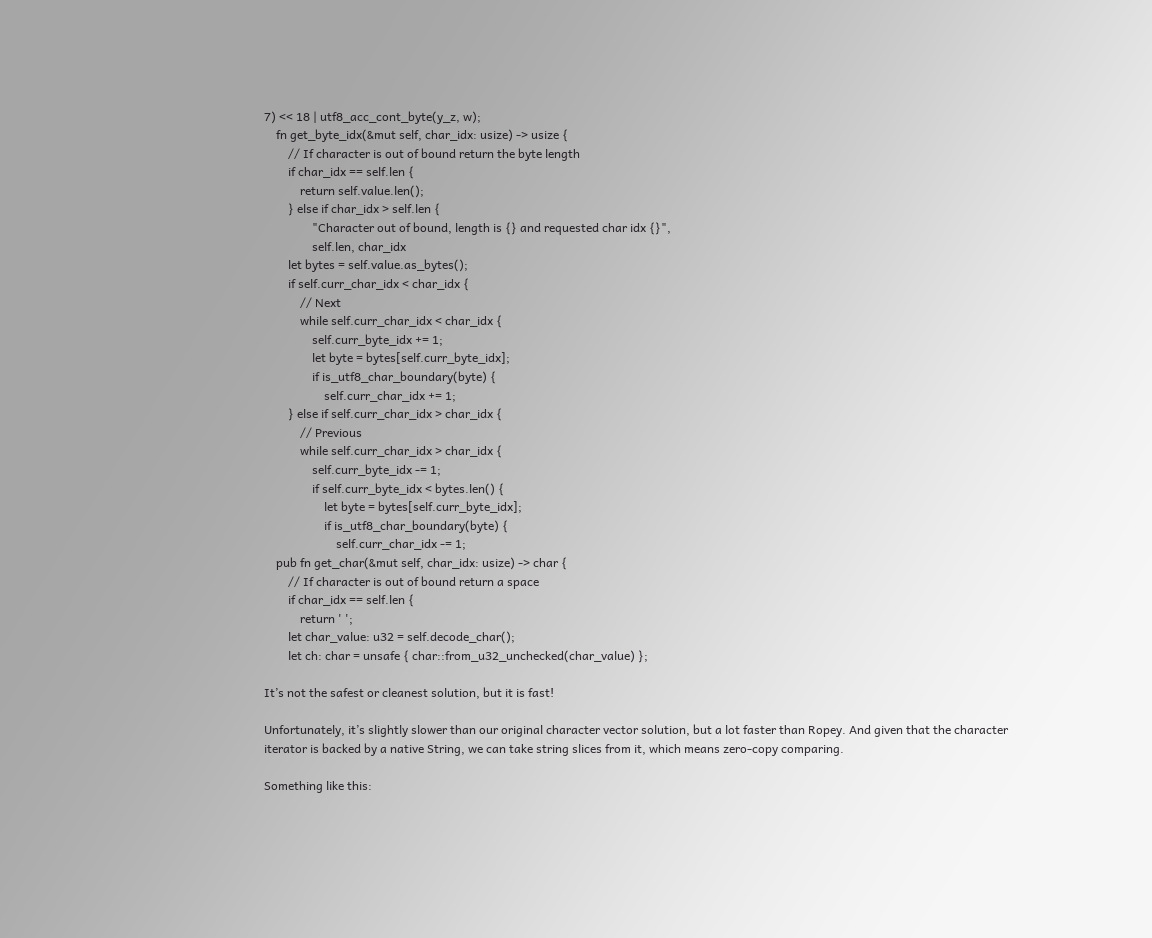7) << 18 | utf8_acc_cont_byte(y_z, w);
    fn get_byte_idx(&mut self, char_idx: usize) -> usize {
        // If character is out of bound return the byte length
        if char_idx == self.len {
            return self.value.len();
        } else if char_idx > self.len {
                "Character out of bound, length is {} and requested char idx {}",
                self.len, char_idx
        let bytes = self.value.as_bytes();
        if self.curr_char_idx < char_idx {
            // Next
            while self.curr_char_idx < char_idx {
                self.curr_byte_idx += 1;
                let byte = bytes[self.curr_byte_idx];
                if is_utf8_char_boundary(byte) {
                    self.curr_char_idx += 1;
        } else if self.curr_char_idx > char_idx {
            // Previous
            while self.curr_char_idx > char_idx {
                self.curr_byte_idx -= 1;
                if self.curr_byte_idx < bytes.len() {
                    let byte = bytes[self.curr_byte_idx];
                    if is_utf8_char_boundary(byte) {
                        self.curr_char_idx -= 1;
    pub fn get_char(&mut self, char_idx: usize) -> char {
        // If character is out of bound return a space
        if char_idx == self.len {
            return ' ';
        let char_value: u32 = self.decode_char();
        let ch: char = unsafe { char::from_u32_unchecked(char_value) };

It’s not the safest or cleanest solution, but it is fast!

Unfortunately, it’s slightly slower than our original character vector solution, but a lot faster than Ropey. And given that the character iterator is backed by a native String, we can take string slices from it, which means zero-copy comparing.

Something like this: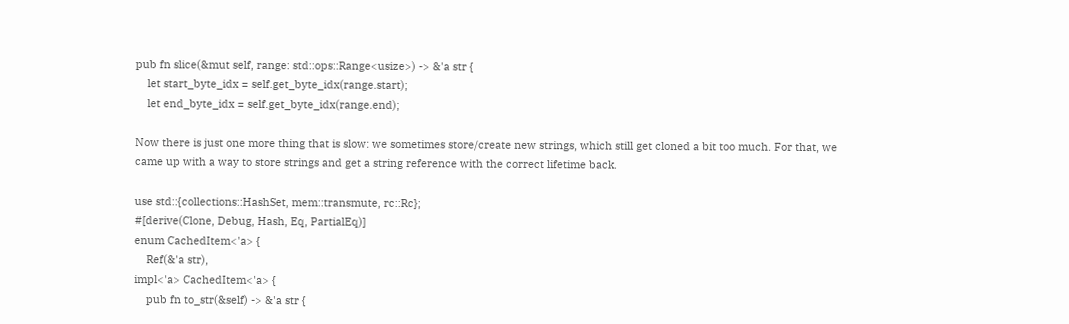pub fn slice(&mut self, range: std::ops::Range<usize>) -> &'a str {
    let start_byte_idx = self.get_byte_idx(range.start);
    let end_byte_idx = self.get_byte_idx(range.end);

Now there is just one more thing that is slow: we sometimes store/create new strings, which still get cloned a bit too much. For that, we came up with a way to store strings and get a string reference with the correct lifetime back.

use std::{collections::HashSet, mem::transmute, rc::Rc};
#[derive(Clone, Debug, Hash, Eq, PartialEq)]
enum CachedItem<'a> {
    Ref(&'a str),
impl<'a> CachedItem<'a> {
    pub fn to_str(&self) -> &'a str {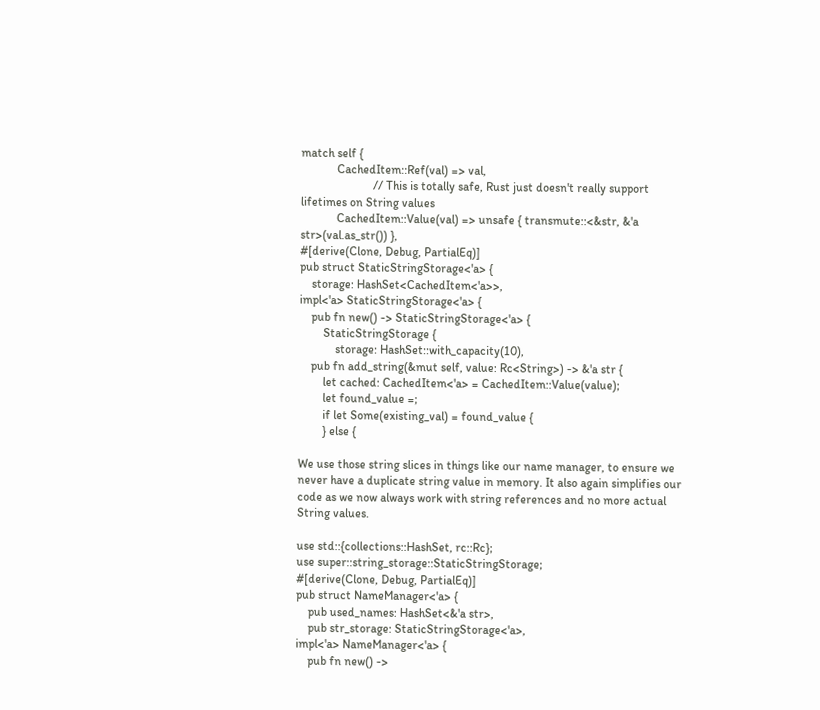match self {
            CachedItem::Ref(val) => val,
                        // This is totally safe, Rust just doesn't really support lifetimes on String values
            CachedItem::Value(val) => unsafe { transmute::<&str, &'a str>(val.as_str()) },
#[derive(Clone, Debug, PartialEq)]
pub struct StaticStringStorage<'a> {
    storage: HashSet<CachedItem<'a>>,
impl<'a> StaticStringStorage<'a> {
    pub fn new() -> StaticStringStorage<'a> {
        StaticStringStorage {
            storage: HashSet::with_capacity(10),
    pub fn add_string(&mut self, value: Rc<String>) -> &'a str {
        let cached: CachedItem<'a> = CachedItem::Value(value);
        let found_value =;
        if let Some(existing_val) = found_value {
        } else {

We use those string slices in things like our name manager, to ensure we never have a duplicate string value in memory. It also again simplifies our code as we now always work with string references and no more actual String values.

use std::{collections::HashSet, rc::Rc};
use super::string_storage::StaticStringStorage;
#[derive(Clone, Debug, PartialEq)]
pub struct NameManager<'a> {
    pub used_names: HashSet<&'a str>,
    pub str_storage: StaticStringStorage<'a>,
impl<'a> NameManager<'a> {
    pub fn new() ->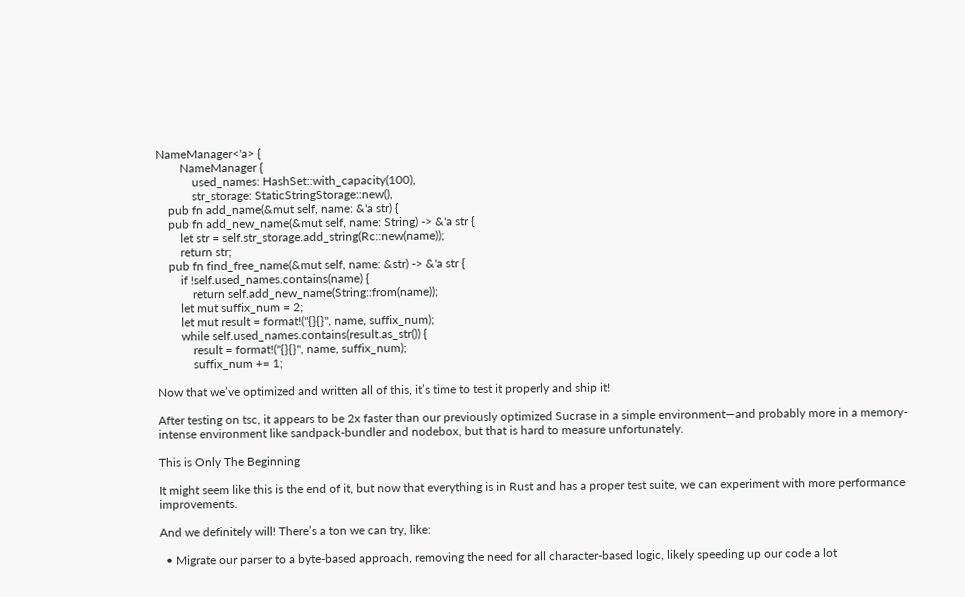NameManager<'a> {
        NameManager {
            used_names: HashSet::with_capacity(100),
            str_storage: StaticStringStorage::new(),
    pub fn add_name(&mut self, name: &'a str) {
    pub fn add_new_name(&mut self, name: String) -> &'a str {
        let str = self.str_storage.add_string(Rc::new(name));
        return str;
    pub fn find_free_name(&mut self, name: &str) -> &'a str {
        if !self.used_names.contains(name) {
            return self.add_new_name(String::from(name));
        let mut suffix_num = 2;
        let mut result = format!("{}{}", name, suffix_num);
        while self.used_names.contains(result.as_str()) {
            result = format!("{}{}", name, suffix_num);
            suffix_num += 1;

Now that we’ve optimized and written all of this, it’s time to test it properly and ship it!

After testing on tsc, it appears to be 2x faster than our previously optimized Sucrase in a simple environment—and probably more in a memory-intense environment like sandpack-bundler and nodebox, but that is hard to measure unfortunately.

This is Only The Beginning

It might seem like this is the end of it, but now that everything is in Rust and has a proper test suite, we can experiment with more performance improvements.

And we definitely will! There’s a ton we can try, like:

  • Migrate our parser to a byte-based approach, removing the need for all character-based logic, likely speeding up our code a lot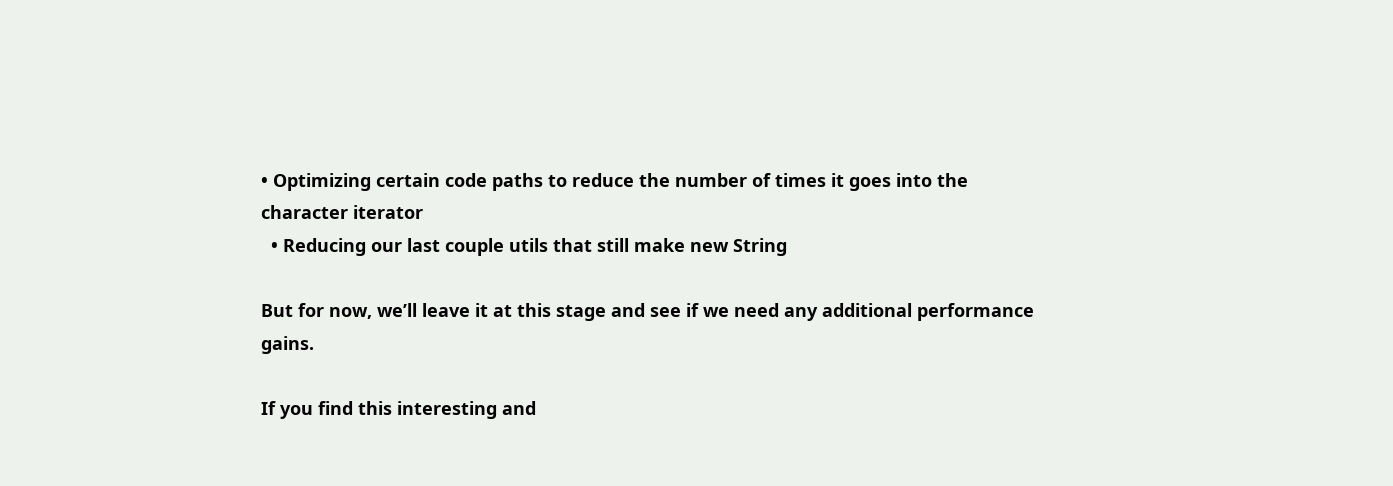• Optimizing certain code paths to reduce the number of times it goes into the character iterator
  • Reducing our last couple utils that still make new String

But for now, we’ll leave it at this stage and see if we need any additional performance gains.

If you find this interesting and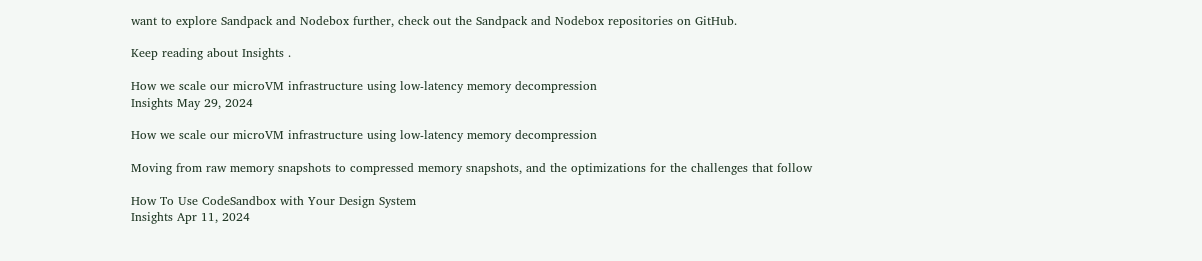want to explore Sandpack and Nodebox further, check out the Sandpack and Nodebox repositories on GitHub.

Keep reading about Insights .

How we scale our microVM infrastructure using low-latency memory decompression
Insights May 29, 2024

How we scale our microVM infrastructure using low-latency memory decompression

Moving from raw memory snapshots to compressed memory snapshots, and the optimizations for the challenges that follow

How To Use CodeSandbox with Your Design System
Insights Apr 11, 2024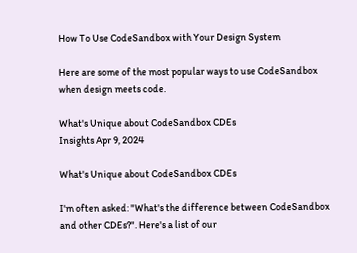How To Use CodeSandbox with Your Design System

Here are some of the most popular ways to use CodeSandbox when design meets code.

What's Unique about CodeSandbox CDEs
Insights Apr 9, 2024

What's Unique about CodeSandbox CDEs

I'm often asked: "What's the difference between CodeSandbox and other CDEs?". Here's a list of our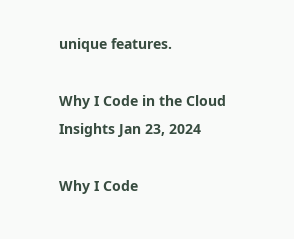unique features.

Why I Code in the Cloud
Insights Jan 23, 2024

Why I Code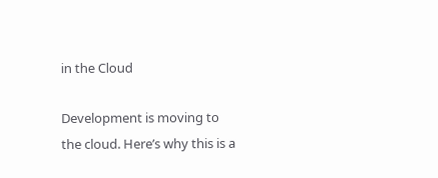in the Cloud

Development is moving to the cloud. Here’s why this is a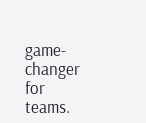game-changer for teams.